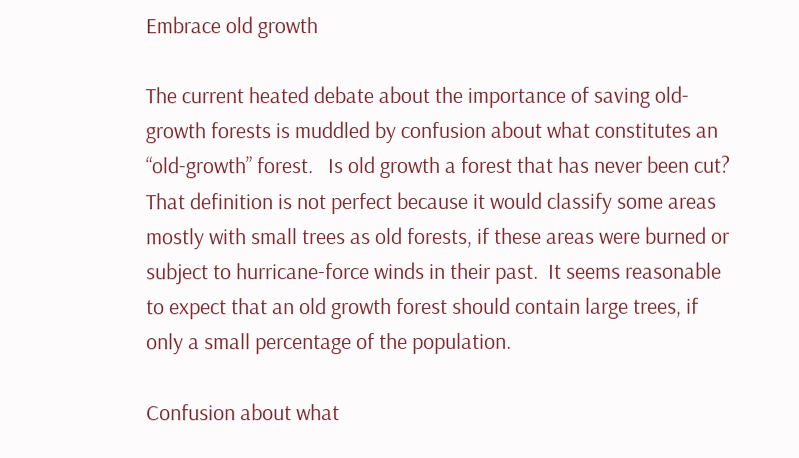Embrace old growth

The current heated debate about the importance of saving old-growth forests is muddled by confusion about what constitutes an “old-growth” forest.   Is old growth a forest that has never been cut?   That definition is not perfect because it would classify some areas mostly with small trees as old forests, if these areas were burned or subject to hurricane-force winds in their past.  It seems reasonable to expect that an old growth forest should contain large trees, if only a small percentage of the population.

Confusion about what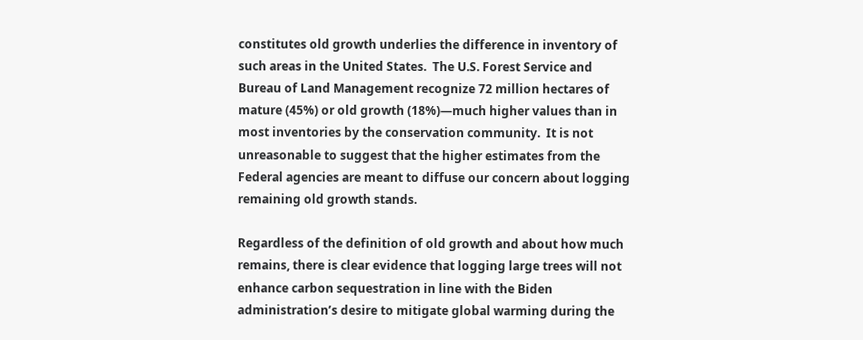constitutes old growth underlies the difference in inventory of such areas in the United States.  The U.S. Forest Service and Bureau of Land Management recognize 72 million hectares of mature (45%) or old growth (18%)—much higher values than in most inventories by the conservation community.  It is not unreasonable to suggest that the higher estimates from the Federal agencies are meant to diffuse our concern about logging remaining old growth stands.

Regardless of the definition of old growth and about how much remains, there is clear evidence that logging large trees will not enhance carbon sequestration in line with the Biden administration’s desire to mitigate global warming during the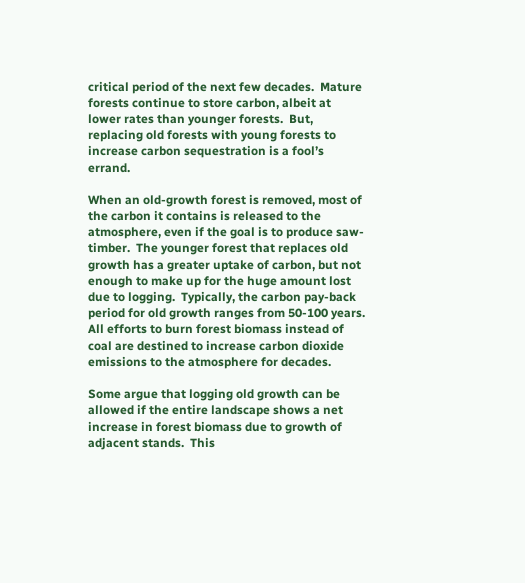critical period of the next few decades.  Mature forests continue to store carbon, albeit at lower rates than younger forests.  But, replacing old forests with young forests to increase carbon sequestration is a fool’s errand.

When an old-growth forest is removed, most of the carbon it contains is released to the atmosphere, even if the goal is to produce saw-timber.  The younger forest that replaces old growth has a greater uptake of carbon, but not enough to make up for the huge amount lost due to logging.  Typically, the carbon pay-back period for old growth ranges from 50-100 years.  All efforts to burn forest biomass instead of coal are destined to increase carbon dioxide emissions to the atmosphere for decades.

Some argue that logging old growth can be allowed if the entire landscape shows a net increase in forest biomass due to growth of adjacent stands.  This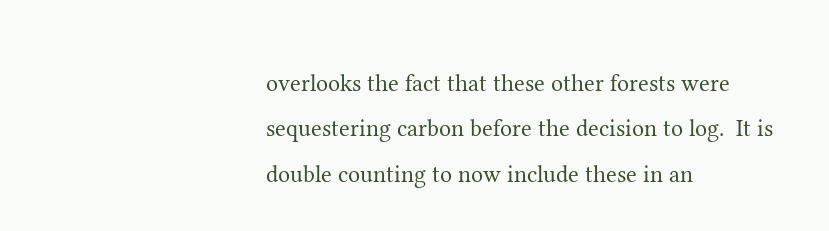overlooks the fact that these other forests were sequestering carbon before the decision to log.  It is double counting to now include these in an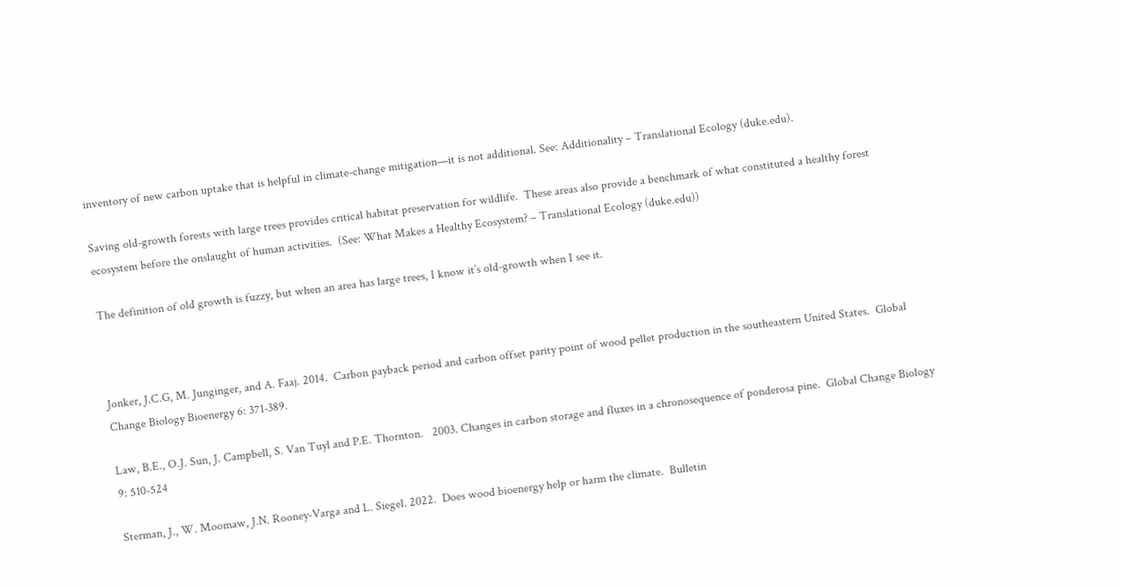inventory of new carbon uptake that is helpful in climate-change mitigation—it is not additional. See: Additionality – Translational Ecology (duke.edu).

Saving old-growth forests with large trees provides critical habitat preservation for wildlife.  These areas also provide a benchmark of what constituted a healthy forest ecosystem before the onslaught of human activities.  (See: What Makes a Healthy Ecosystem? – Translational Ecology (duke.edu))

The definition of old growth is fuzzy, but when an area has large trees, I know it’s old-growth when I see it.



Jonker, J.C.G, M. Junginger, and A. Faaj. 2014.  Carbon payback period and carbon offset parity point of wood pellet production in the southeastern United States.  Global Change Biology Bioenergy 6: 371-389.

Law, B.E., O.J. Sun, J. Campbell, S. Van Tuyl and P.E. Thornton.   2003. Changes in carbon storage and fluxes in a chronosequence of ponderosa pine.  Global Change Biology 9: 510-524

Sterman, J., W. Moomaw, J.N. Rooney-Varga and L. Siegel. 2022.  Does wood bioenergy help or harm the climate.  Bulletin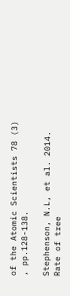of the Atomic Scientists 78 (3) , pp.128-138.

Stephenson, N.L, et al. 2014.  Rate of tree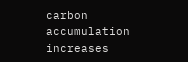carbon accumulation increases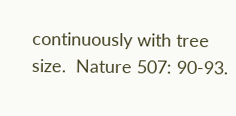continuously with tree size.  Nature 507: 90-93.